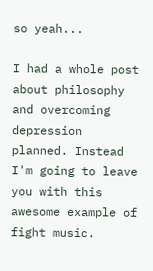so yeah...

I had a whole post about philosophy and overcoming depression planned. Instead I'm going to leave you with this awesome example of fight music.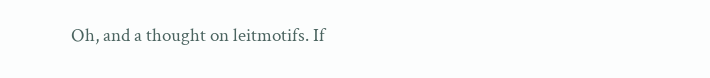Oh, and a thought on leitmotifs. If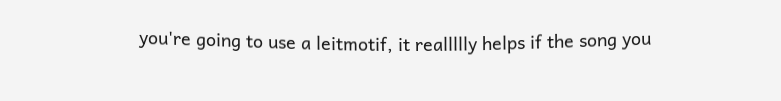you're going to use a leitmotif, it reallllly helps if the song you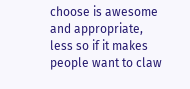choose is awesome and appropriate, less so if it makes people want to claw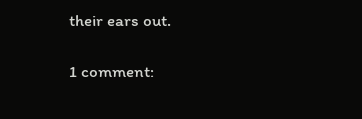their ears out.

1 comment: